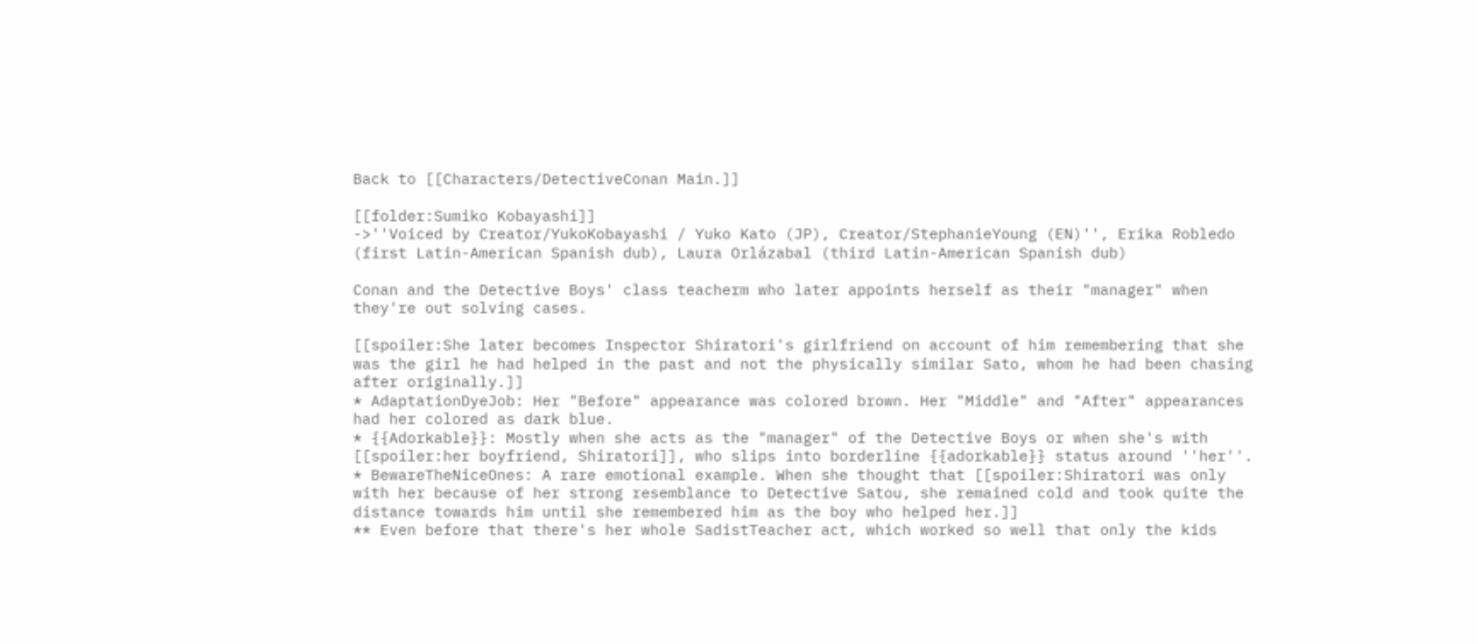Back to [[Characters/DetectiveConan Main.]]

[[folder:Sumiko Kobayashi]]
->''Voiced by Creator/YukoKobayashi / Yuko Kato (JP), Creator/StephanieYoung (EN)'', Erika Robledo (first Latin-American Spanish dub), Laura Orlázabal (third Latin-American Spanish dub)

Conan and the Detective Boys' class teacherm who later appoints herself as their "manager" when they're out solving cases.

[[spoiler:She later becomes Inspector Shiratori's girlfriend on account of him remembering that she was the girl he had helped in the past and not the physically similar Sato, whom he had been chasing after originally.]]
* AdaptationDyeJob: Her "Before" appearance was colored brown. Her "Middle" and "After" appearances had her colored as dark blue.
* {{Adorkable}}: Mostly when she acts as the "manager" of the Detective Boys or when she's with [[spoiler:her boyfriend, Shiratori]], who slips into borderline {{adorkable}} status around ''her''.
* BewareTheNiceOnes: A rare emotional example. When she thought that [[spoiler:Shiratori was only with her because of her strong resemblance to Detective Satou, she remained cold and took quite the distance towards him until she remembered him as the boy who helped her.]]
** Even before that there's her whole SadistTeacher act, which worked so well that only the kids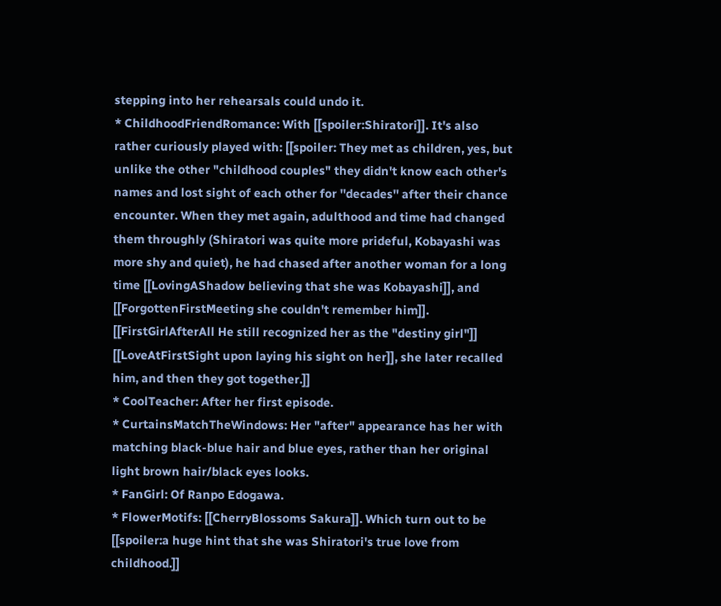stepping into her rehearsals could undo it.
* ChildhoodFriendRomance: With [[spoiler:Shiratori]]. It's also rather curiously played with: [[spoiler: They met as children, yes, but unlike the other "childhood couples" they didn't know each other's names and lost sight of each other for ''decades'' after their chance encounter. When they met again, adulthood and time had changed them throughly (Shiratori was quite more prideful, Kobayashi was more shy and quiet), he had chased after another woman for a long time [[LovingAShadow believing that she was Kobayashi]], and [[ForgottenFirstMeeting she couldn't remember him]]. [[FirstGirlAfterAll He still recognized her as the "destiny girl"]] [[LoveAtFirstSight upon laying his sight on her]], she later recalled him, and then they got together.]]
* CoolTeacher: After her first episode.
* CurtainsMatchTheWindows: Her "after" appearance has her with matching black-blue hair and blue eyes, rather than her original light brown hair/black eyes looks.
* FanGirl: Of Ranpo Edogawa.
* FlowerMotifs: [[CherryBlossoms Sakura]]. Which turn out to be [[spoiler:a huge hint that she was Shiratori's true love from childhood.]]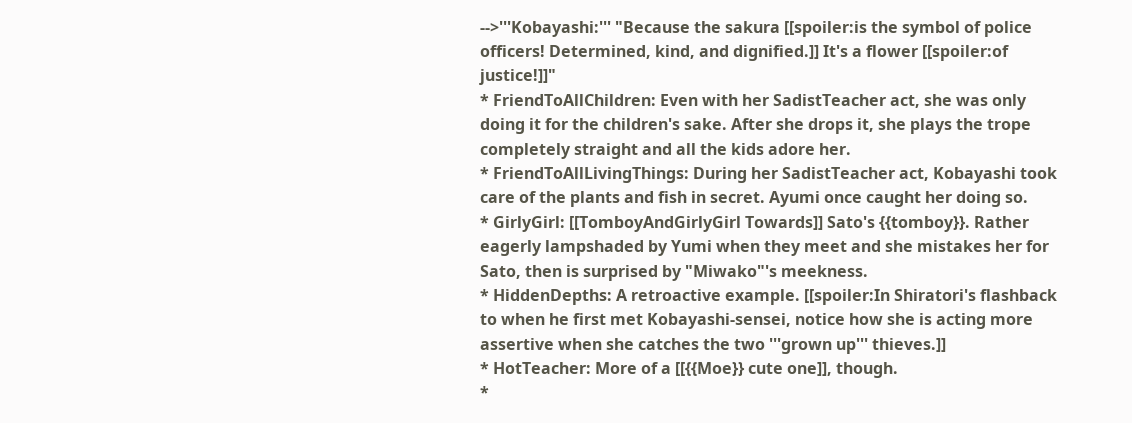-->'''Kobayashi:''' "Because the sakura [[spoiler:is the symbol of police officers! Determined, kind, and dignified.]] It's a flower [[spoiler:of justice!]]"
* FriendToAllChildren: Even with her SadistTeacher act, she was only doing it for the children's sake. After she drops it, she plays the trope completely straight and all the kids adore her.
* FriendToAllLivingThings: During her SadistTeacher act, Kobayashi took care of the plants and fish in secret. Ayumi once caught her doing so.
* GirlyGirl: [[TomboyAndGirlyGirl Towards]] Sato's {{tomboy}}. Rather eagerly lampshaded by Yumi when they meet and she mistakes her for Sato, then is surprised by "Miwako"'s meekness.
* HiddenDepths: A retroactive example. [[spoiler:In Shiratori's flashback to when he first met Kobayashi-sensei, notice how she is acting more assertive when she catches the two '''grown up''' thieves.]]
* HotTeacher: More of a [[{{Moe}} cute one]], though.
*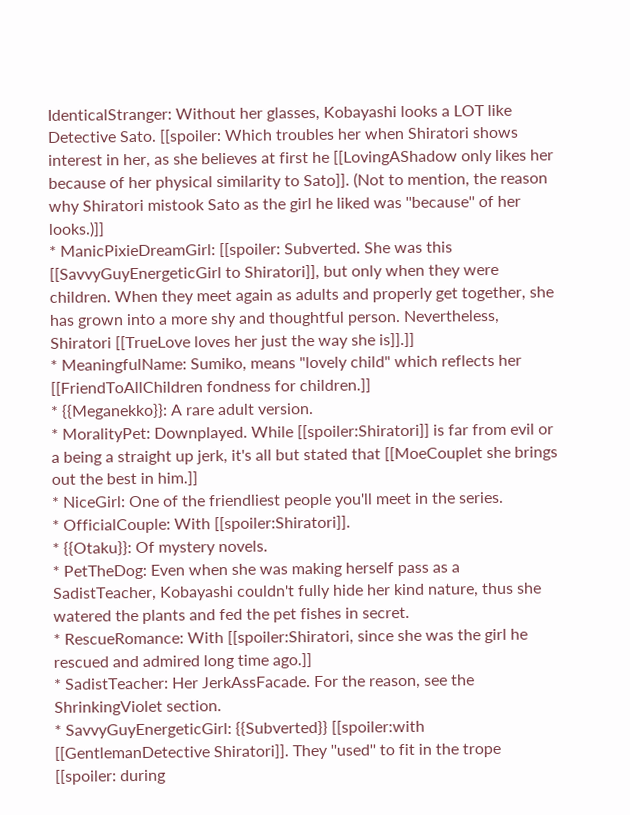IdenticalStranger: Without her glasses, Kobayashi looks a LOT like Detective Sato. [[spoiler: Which troubles her when Shiratori shows interest in her, as she believes at first he [[LovingAShadow only likes her because of her physical similarity to Sato]]. (Not to mention, the reason why Shiratori mistook Sato as the girl he liked was ''because'' of her looks.)]]
* ManicPixieDreamGirl: [[spoiler: Subverted. She was this [[SavvyGuyEnergeticGirl to Shiratori]], but only when they were children. When they meet again as adults and properly get together, she has grown into a more shy and thoughtful person. Nevertheless, Shiratori [[TrueLove loves her just the way she is]].]]
* MeaningfulName: Sumiko, means "lovely child" which reflects her [[FriendToAllChildren fondness for children.]]
* {{Meganekko}}: A rare adult version.
* MoralityPet: Downplayed. While [[spoiler:Shiratori]] is far from evil or a being a straight up jerk, it's all but stated that [[MoeCouplet she brings out the best in him.]]
* NiceGirl: One of the friendliest people you'll meet in the series.
* OfficialCouple: With [[spoiler:Shiratori]].
* {{Otaku}}: Of mystery novels.
* PetTheDog: Even when she was making herself pass as a SadistTeacher, Kobayashi couldn't fully hide her kind nature, thus she watered the plants and fed the pet fishes in secret.
* RescueRomance: With [[spoiler:Shiratori, since she was the girl he rescued and admired long time ago.]]
* SadistTeacher: Her JerkAssFacade. For the reason, see the ShrinkingViolet section.
* SavvyGuyEnergeticGirl: {{Subverted}} [[spoiler:with [[GentlemanDetective Shiratori]]. They ''used'' to fit in the trope [[spoiler: during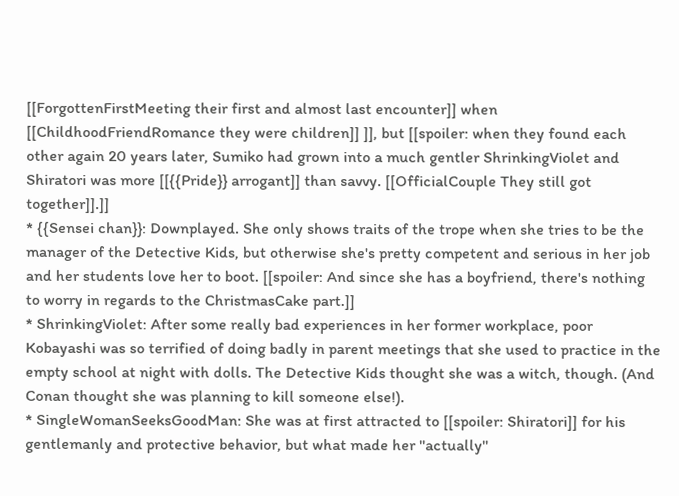[[ForgottenFirstMeeting their first and almost last encounter]] when [[ChildhoodFriendRomance they were children]] ]], but [[spoiler: when they found each other again 20 years later, Sumiko had grown into a much gentler ShrinkingViolet and Shiratori was more [[{{Pride}} arrogant]] than savvy. [[OfficialCouple They still got together]].]]
* {{Sensei chan}}: Downplayed. She only shows traits of the trope when she tries to be the manager of the Detective Kids, but otherwise she's pretty competent and serious in her job and her students love her to boot. [[spoiler: And since she has a boyfriend, there's nothing to worry in regards to the ChristmasCake part.]]
* ShrinkingViolet: After some really bad experiences in her former workplace, poor Kobayashi was so terrified of doing badly in parent meetings that she used to practice in the empty school at night with dolls. The Detective Kids thought she was a witch, though. (And Conan thought she was planning to kill someone else!).
* SingleWomanSeeksGoodMan: She was at first attracted to [[spoiler: Shiratori]] for his gentlemanly and protective behavior, but what made her ''actually''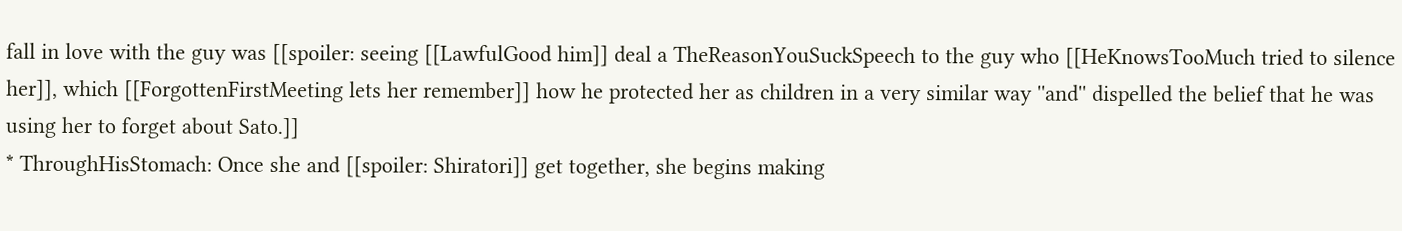fall in love with the guy was [[spoiler: seeing [[LawfulGood him]] deal a TheReasonYouSuckSpeech to the guy who [[HeKnowsTooMuch tried to silence her]], which [[ForgottenFirstMeeting lets her remember]] how he protected her as children in a very similar way ''and'' dispelled the belief that he was using her to forget about Sato.]]
* ThroughHisStomach: Once she and [[spoiler: Shiratori]] get together, she begins making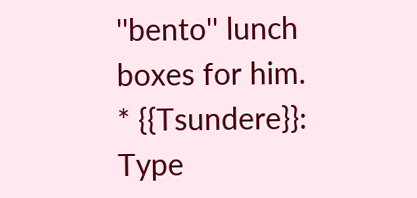''bento'' lunch boxes for him.
* {{Tsundere}}: Type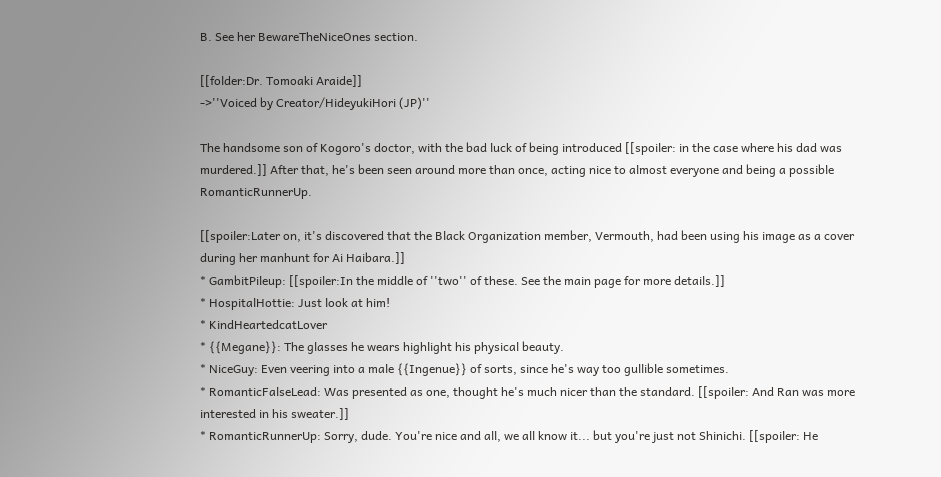B. See her BewareTheNiceOnes section.

[[folder:Dr. Tomoaki Araide]]
->''Voiced by Creator/HideyukiHori (JP)''

The handsome son of Kogoro's doctor, with the bad luck of being introduced [[spoiler: in the case where his dad was murdered.]] After that, he's been seen around more than once, acting nice to almost everyone and being a possible RomanticRunnerUp.

[[spoiler:Later on, it's discovered that the Black Organization member, Vermouth, had been using his image as a cover during her manhunt for Ai Haibara.]]
* GambitPileup: [[spoiler:In the middle of ''two'' of these. See the main page for more details.]]
* HospitalHottie: Just look at him!
* KindHeartedcatLover
* {{Megane}}: The glasses he wears highlight his physical beauty.
* NiceGuy: Even veering into a male {{Ingenue}} of sorts, since he's way too gullible sometimes.
* RomanticFalseLead: Was presented as one, thought he's much nicer than the standard. [[spoiler: And Ran was more interested in his sweater.]]
* RomanticRunnerUp: Sorry, dude. You're nice and all, we all know it... but you're just not Shinichi. [[spoiler: He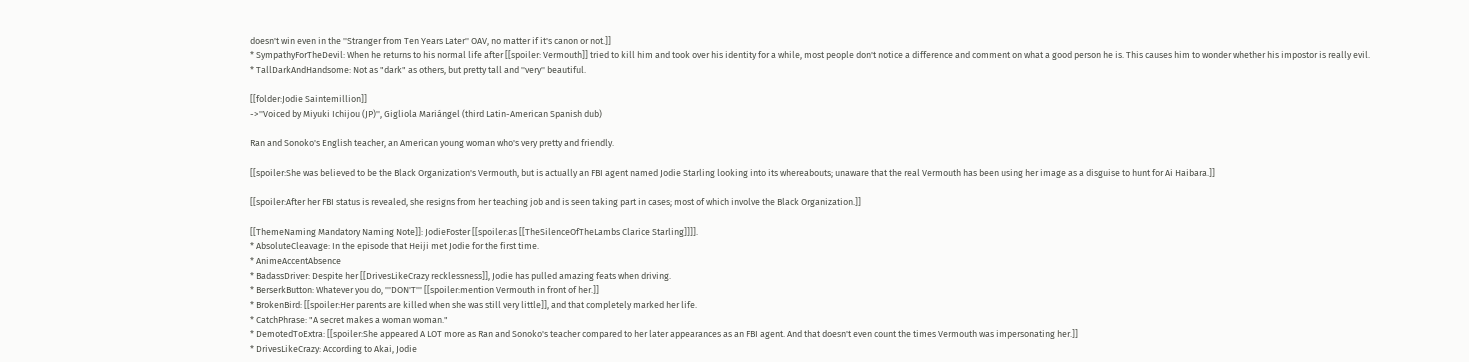doesn't win even in the ''Stranger from Ten Years Later'' OAV, no matter if it's canon or not.]]
* SympathyForTheDevil: When he returns to his normal life after [[spoiler: Vermouth]] tried to kill him and took over his identity for a while, most people don't notice a difference and comment on what a good person he is. This causes him to wonder whether his impostor is really evil.
* TallDarkAndHandsome: Not as "dark" as others, but pretty tall and ''very'' beautiful.

[[folder:Jodie Saintemillion]]
->''Voiced by Miyuki Ichijou (JP)'', Gigliola Mariángel (third Latin-American Spanish dub)

Ran and Sonoko's English teacher, an American young woman who's very pretty and friendly.

[[spoiler:She was believed to be the Black Organization's Vermouth, but is actually an FBI agent named Jodie Starling looking into its whereabouts; unaware that the real Vermouth has been using her image as a disguise to hunt for Ai Haibara.]]

[[spoiler:After her FBI status is revealed, she resigns from her teaching job and is seen taking part in cases; most of which involve the Black Organization.]]

[[ThemeNaming Mandatory Naming Note]]: JodieFoster [[spoiler:as [[TheSilenceOfTheLambs Clarice Starling]]]].
* AbsoluteCleavage: In the episode that Heiji met Jodie for the first time.
* AnimeAccentAbsence
* BadassDriver: Despite her [[DrivesLikeCrazy recklessness]], Jodie has pulled amazing feats when driving.
* BerserkButton: Whatever you do, '''DON'T''' [[spoiler:mention Vermouth in front of her.]]
* BrokenBird: [[spoiler:Her parents are killed when she was still very little]], and that completely marked her life.
* CatchPhrase: "A secret makes a woman woman."
* DemotedToExtra: [[spoiler:She appeared A LOT more as Ran and Sonoko's teacher compared to her later appearances as an FBI agent. And that doesn't even count the times Vermouth was impersonating her.]]
* DrivesLikeCrazy: According to Akai, Jodie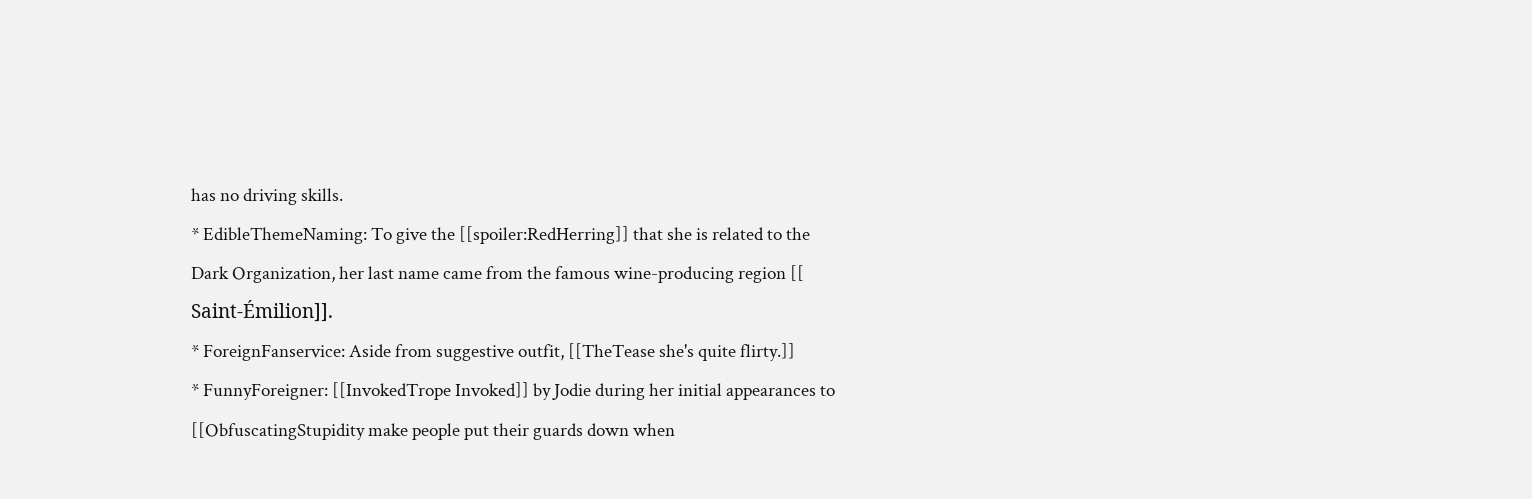has no driving skills.
* EdibleThemeNaming: To give the [[spoiler:RedHerring]] that she is related to the Dark Organization, her last name came from the famous wine-producing region [[ Saint-Émilion]].
* ForeignFanservice: Aside from suggestive outfit, [[TheTease she's quite flirty.]]
* FunnyForeigner: [[InvokedTrope Invoked]] by Jodie during her initial appearances to [[ObfuscatingStupidity make people put their guards down when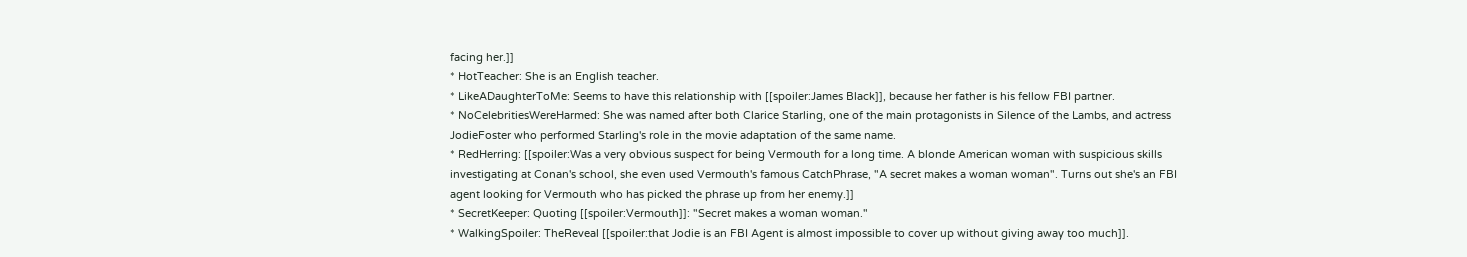facing her.]]
* HotTeacher: She is an English teacher.
* LikeADaughterToMe: Seems to have this relationship with [[spoiler:James Black]], because her father is his fellow FBI partner.
* NoCelebritiesWereHarmed: She was named after both Clarice Starling, one of the main protagonists in Silence of the Lambs, and actress JodieFoster who performed Starling's role in the movie adaptation of the same name.
* RedHerring: [[spoiler:Was a very obvious suspect for being Vermouth for a long time. A blonde American woman with suspicious skills investigating at Conan's school, she even used Vermouth's famous CatchPhrase, "A secret makes a woman woman". Turns out she's an FBI agent looking for Vermouth who has picked the phrase up from her enemy.]]
* SecretKeeper: Quoting [[spoiler:Vermouth]]: "Secret makes a woman woman."
* WalkingSpoiler: TheReveal [[spoiler:that Jodie is an FBI Agent is almost impossible to cover up without giving away too much]].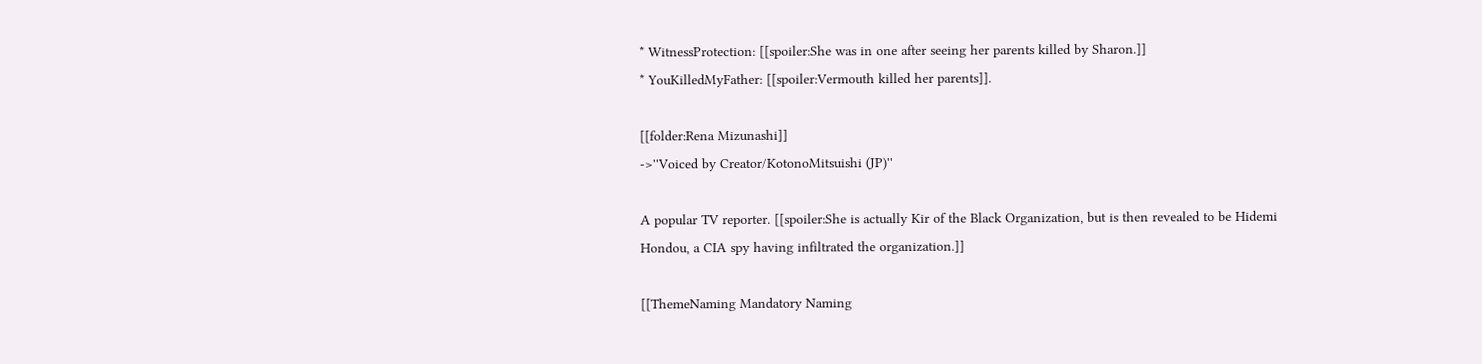* WitnessProtection: [[spoiler:She was in one after seeing her parents killed by Sharon.]]
* YouKilledMyFather: [[spoiler:Vermouth killed her parents]].

[[folder:Rena Mizunashi]]
->''Voiced by Creator/KotonoMitsuishi (JP)''

A popular TV reporter. [[spoiler:She is actually Kir of the Black Organization, but is then revealed to be Hidemi Hondou, a CIA spy having infiltrated the organization.]]

[[ThemeNaming Mandatory Naming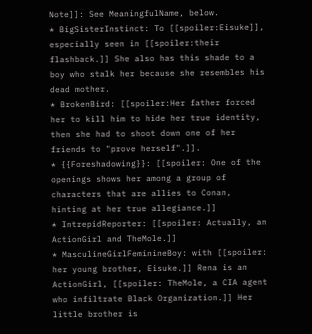Note]]: See MeaningfulName, below.
* BigSisterInstinct: To [[spoiler:Eisuke]], especially seen in [[spoiler:their flashback.]] She also has this shade to a boy who stalk her because she resembles his dead mother.
* BrokenBird: [[spoiler:Her father forced her to kill him to hide her true identity, then she had to shoot down one of her friends to "prove herself".]].
* {{Foreshadowing}}: [[spoiler: One of the openings shows her among a group of characters that are allies to Conan, hinting at her true allegiance.]]
* IntrepidReporter: [[spoiler: Actually, an ActionGirl and TheMole.]]
* MasculineGirlFeminineBoy: with [[spoiler: her young brother, Eisuke.]] Rena is an ActionGirl, [[spoiler: TheMole, a CIA agent who infiltrate Black Organization.]] Her little brother is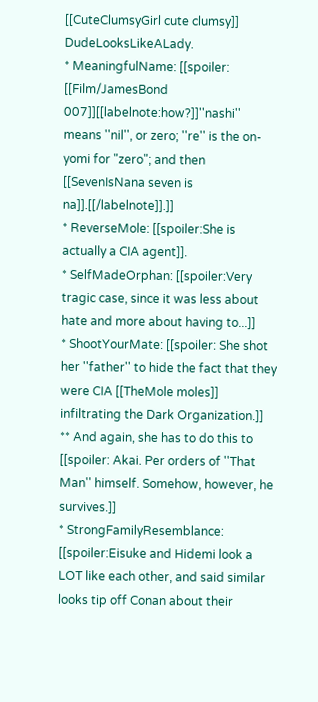[[CuteClumsyGirl cute clumsy]] DudeLooksLikeALady.
* MeaningfulName: [[spoiler: [[Film/JamesBond 007]][[labelnote:how?]]''nashi'' means ''nil'', or zero; ''re'' is the on-yomi for "zero"; and then [[SevenIsNana seven is na]].[[/labelnote]].]]
* ReverseMole: [[spoiler:She is actually a CIA agent]].
* SelfMadeOrphan: [[spoiler:Very tragic case, since it was less about hate and more about having to...]]
* ShootYourMate: [[spoiler: She shot her ''father'' to hide the fact that they were CIA [[TheMole moles]] infiltrating the Dark Organization.]]
** And again, she has to do this to [[spoiler: Akai. Per orders of ''That Man'' himself. Somehow, however, he survives.]]
* StrongFamilyResemblance: [[spoiler:Eisuke and Hidemi look a LOT like each other, and said similar looks tip off Conan about their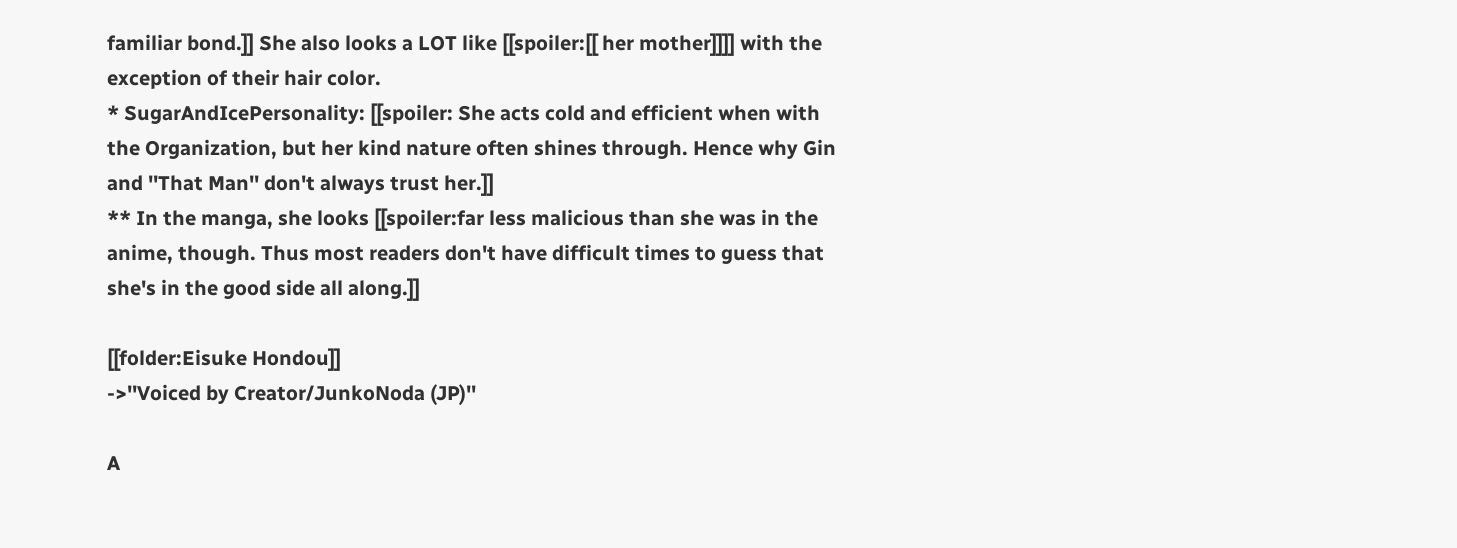familiar bond.]] She also looks a LOT like [[spoiler:[[ her mother]]]] with the exception of their hair color.
* SugarAndIcePersonality: [[spoiler: She acts cold and efficient when with the Organization, but her kind nature often shines through. Hence why Gin and ''That Man'' don't always trust her.]]
** In the manga, she looks [[spoiler:far less malicious than she was in the anime, though. Thus most readers don't have difficult times to guess that she's in the good side all along.]]

[[folder:Eisuke Hondou]]
->''Voiced by Creator/JunkoNoda (JP)''

A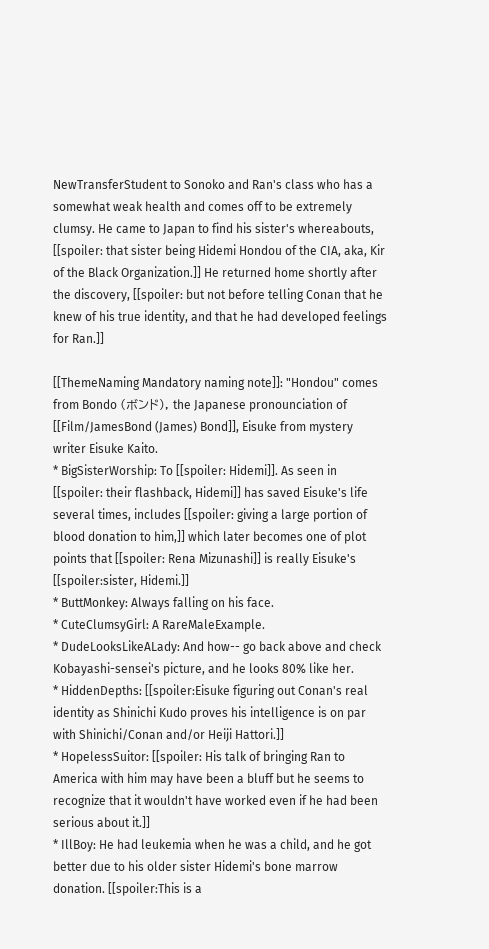NewTransferStudent to Sonoko and Ran's class who has a somewhat weak health and comes off to be extremely clumsy. He came to Japan to find his sister's whereabouts, [[spoiler: that sister being Hidemi Hondou of the CIA, aka, Kir of the Black Organization.]] He returned home shortly after the discovery, [[spoiler: but not before telling Conan that he knew of his true identity, and that he had developed feelings for Ran.]]

[[ThemeNaming Mandatory naming note]]: "Hondou" comes from Bondo (ボンド), the Japanese pronounciation of [[Film/JamesBond (James) Bond]], Eisuke from mystery writer Eisuke Kaito.
* BigSisterWorship: To [[spoiler: Hidemi]]. As seen in [[spoiler: their flashback, Hidemi]] has saved Eisuke's life several times, includes [[spoiler: giving a large portion of blood donation to him,]] which later becomes one of plot points that [[spoiler: Rena Mizunashi]] is really Eisuke's [[spoiler:sister, Hidemi.]]
* ButtMonkey: Always falling on his face.
* CuteClumsyGirl: A RareMaleExample.
* DudeLooksLikeALady: And how-- go back above and check Kobayashi-sensei's picture, and he looks 80% like her.
* HiddenDepths: [[spoiler:Eisuke figuring out Conan's real identity as Shinichi Kudo proves his intelligence is on par with Shinichi/Conan and/or Heiji Hattori.]]
* HopelessSuitor: [[spoiler: His talk of bringing Ran to America with him may have been a bluff but he seems to recognize that it wouldn't have worked even if he had been serious about it.]]
* IllBoy: He had leukemia when he was a child, and he got better due to his older sister Hidemi's bone marrow donation. [[spoiler:This is a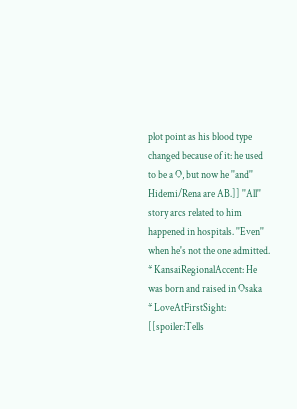plot point as his blood type changed because of it: he used to be a O, but now he ''and'' Hidemi/Rena are AB.]] ''All'' story arcs related to him happened in hospitals. ''Even'' when he's not the one admitted.
* KansaiRegionalAccent: He was born and raised in Osaka
* LoveAtFirstSight: [[spoiler:Tells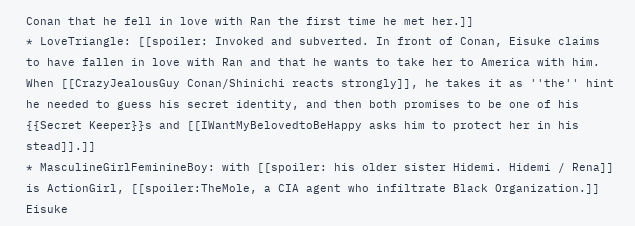Conan that he fell in love with Ran the first time he met her.]]
* LoveTriangle: [[spoiler: Invoked and subverted. In front of Conan, Eisuke claims to have fallen in love with Ran and that he wants to take her to America with him. When [[CrazyJealousGuy Conan/Shinichi reacts strongly]], he takes it as ''the'' hint he needed to guess his secret identity, and then both promises to be one of his {{Secret Keeper}}s and [[IWantMyBelovedtoBeHappy asks him to protect her in his stead]].]]
* MasculineGirlFeminineBoy: with [[spoiler: his older sister Hidemi. Hidemi / Rena]] is ActionGirl, [[spoiler:TheMole, a CIA agent who infiltrate Black Organization.]] Eisuke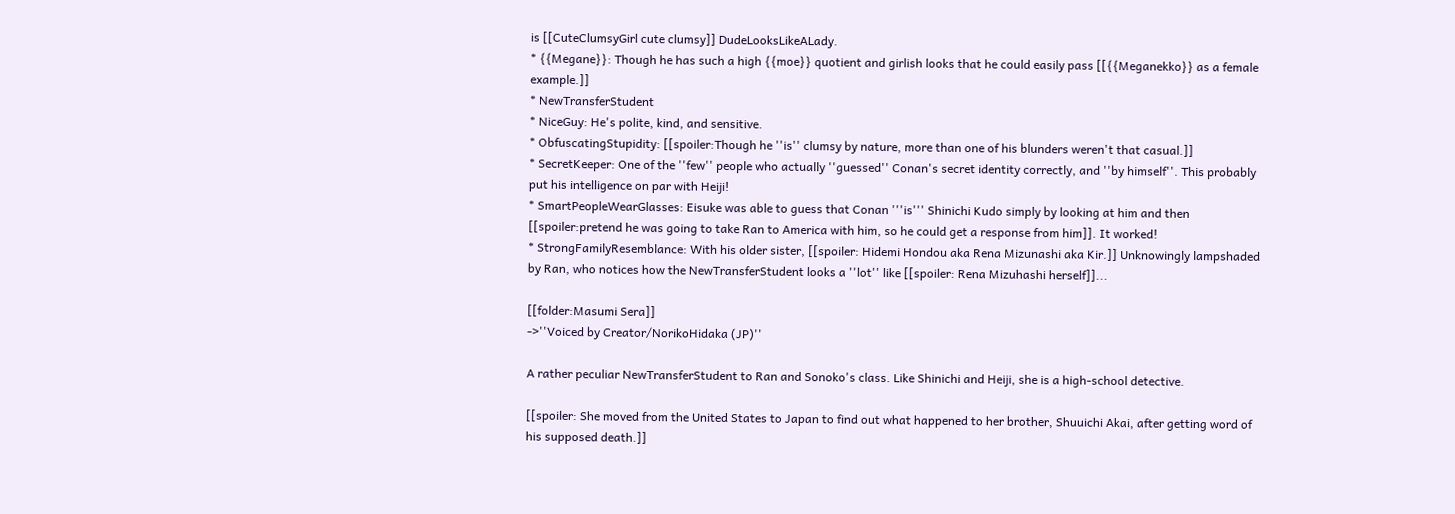is [[CuteClumsyGirl cute clumsy]] DudeLooksLikeALady.
* {{Megane}}: Though he has such a high {{moe}} quotient and girlish looks that he could easily pass [[{{Meganekko}} as a female example.]]
* NewTransferStudent
* NiceGuy: He's polite, kind, and sensitive.
* ObfuscatingStupidity: [[spoiler:Though he ''is'' clumsy by nature, more than one of his blunders weren't that casual.]]
* SecretKeeper: One of the ''few'' people who actually ''guessed'' Conan's secret identity correctly, and ''by himself''. This probably put his intelligence on par with Heiji!
* SmartPeopleWearGlasses: Eisuke was able to guess that Conan '''is''' Shinichi Kudo simply by looking at him and then [[spoiler:pretend he was going to take Ran to America with him, so he could get a response from him]]. It worked!
* StrongFamilyResemblance: With his older sister, [[spoiler: Hidemi Hondou aka Rena Mizunashi aka Kir.]] Unknowingly lampshaded by Ran, who notices how the NewTransferStudent looks a ''lot'' like [[spoiler: Rena Mizuhashi herself]]...

[[folder:Masumi Sera]]
->''Voiced by Creator/NorikoHidaka (JP)''

A rather peculiar NewTransferStudent to Ran and Sonoko's class. Like Shinichi and Heiji, she is a high-school detective.

[[spoiler: She moved from the United States to Japan to find out what happened to her brother, Shuuichi Akai, after getting word of his supposed death.]]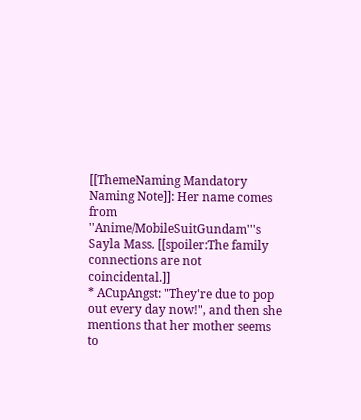[[ThemeNaming Mandatory Naming Note]]: Her name comes from ''Anime/MobileSuitGundam'''s Sayla Mass. [[spoiler:The family connections are not coincidental.]]
* ACupAngst: "They're due to pop out every day now!", and then she mentions that her mother seems to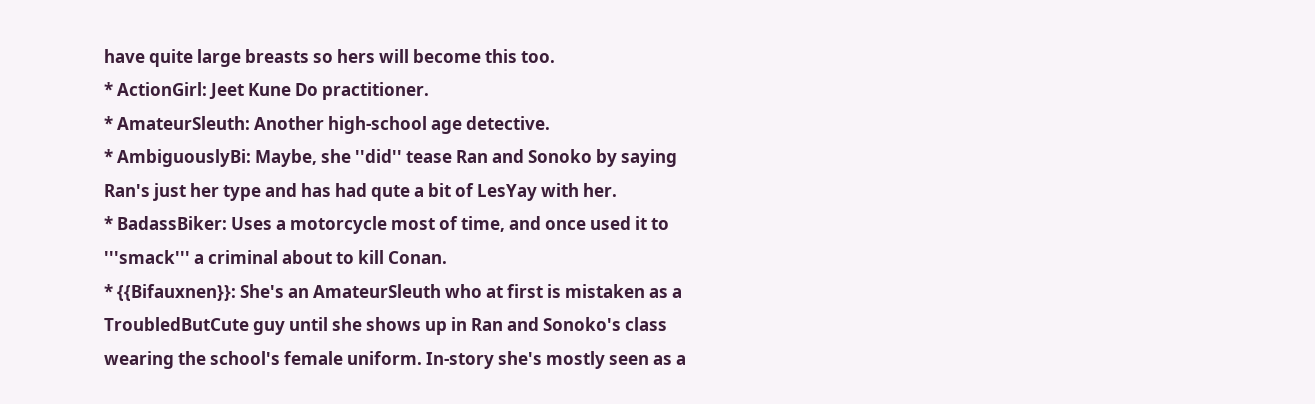have quite large breasts so hers will become this too.
* ActionGirl: Jeet Kune Do practitioner.
* AmateurSleuth: Another high-school age detective.
* AmbiguouslyBi: Maybe, she ''did'' tease Ran and Sonoko by saying Ran's just her type and has had qute a bit of LesYay with her.
* BadassBiker: Uses a motorcycle most of time, and once used it to '''smack''' a criminal about to kill Conan.
* {{Bifauxnen}}: She's an AmateurSleuth who at first is mistaken as a TroubledButCute guy until she shows up in Ran and Sonoko's class wearing the school's female uniform. In-story she's mostly seen as a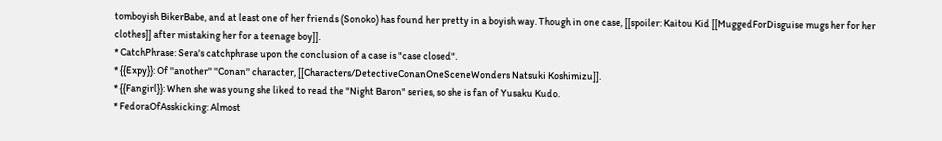tomboyish BikerBabe, and at least one of her friends (Sonoko) has found her pretty in a boyish way. Though in one case, [[spoiler: Kaitou Kid [[MuggedForDisguise mugs her for her clothes]] after mistaking her for a teenage boy]].
* CatchPhrase: Sera's catchphrase upon the conclusion of a case is "case closed".
* {{Expy}}: Of ''another'' ''Conan'' character, [[Characters/DetectiveConanOneSceneWonders Natsuki Koshimizu]].
* {{Fangirl}}: When she was young she liked to read the "Night Baron" series, so she is fan of Yusaku Kudo.
* FedoraOfAsskicking: Almost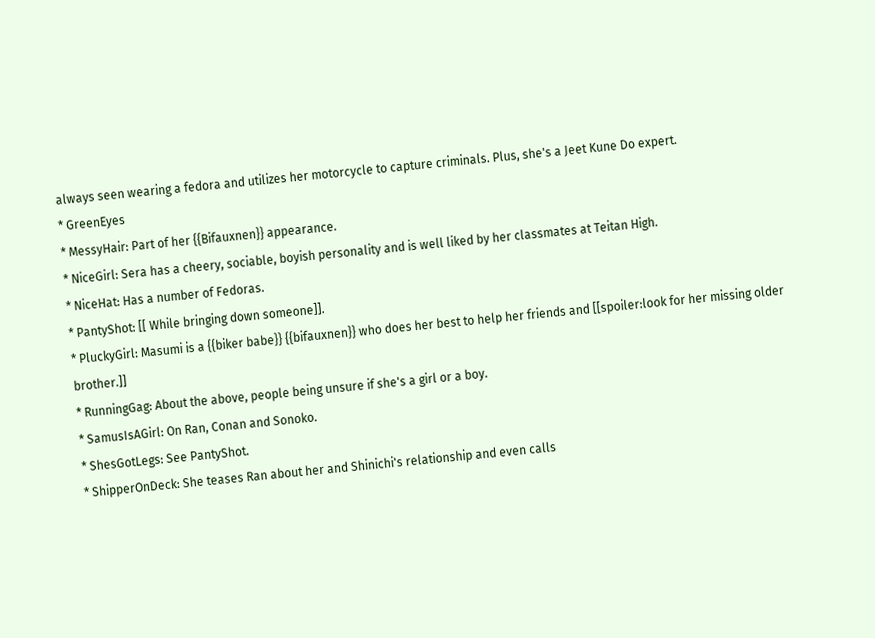always seen wearing a fedora and utilizes her motorcycle to capture criminals. Plus, she's a Jeet Kune Do expert.
* GreenEyes
* MessyHair: Part of her {{Bifauxnen}} appearance.
* NiceGirl: Sera has a cheery, sociable, boyish personality and is well liked by her classmates at Teitan High.
* NiceHat: Has a number of Fedoras.
* PantyShot: [[ While bringing down someone]].
* PluckyGirl: Masumi is a {{biker babe}} {{bifauxnen}} who does her best to help her friends and [[spoiler:look for her missing older brother.]]
* RunningGag: About the above, people being unsure if she's a girl or a boy.
* SamusIsAGirl: On Ran, Conan and Sonoko.
* ShesGotLegs: See PantyShot.
* ShipperOnDeck: She teases Ran about her and Shinichi's relationship and even calls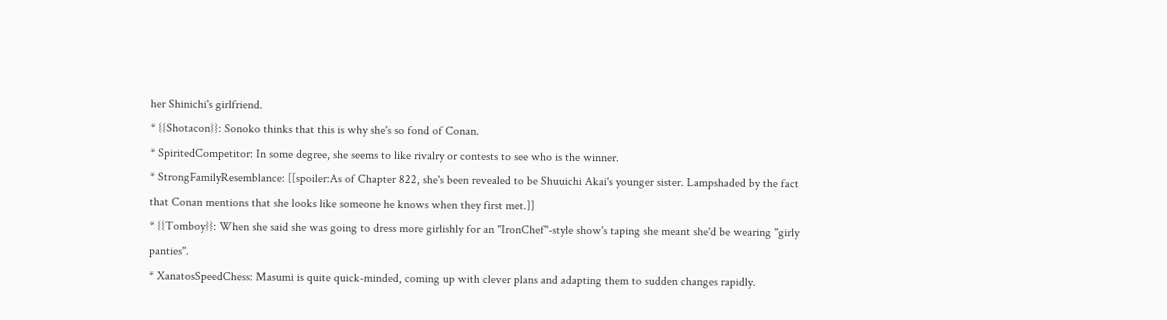her Shinichi's girlfriend.
* {{Shotacon}}: Sonoko thinks that this is why she's so fond of Conan.
* SpiritedCompetitor: In some degree, she seems to like rivalry or contests to see who is the winner.
* StrongFamilyResemblance: [[spoiler:As of Chapter 822, she's been revealed to be Shuuichi Akai's younger sister. Lampshaded by the fact that Conan mentions that she looks like someone he knows when they first met.]]
* {{Tomboy}}: When she said she was going to dress more girlishly for an ''IronChef''-style show's taping she meant she'd be wearing ''girly panties''.
* XanatosSpeedChess: Masumi is quite quick-minded, coming up with clever plans and adapting them to sudden changes rapidly.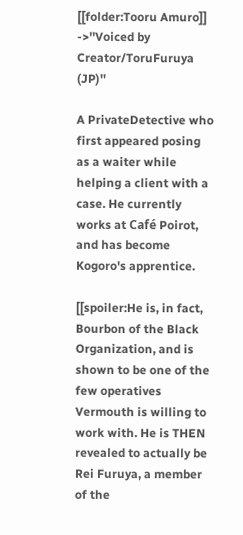[[folder:Tooru Amuro]]
->''Voiced by Creator/ToruFuruya (JP)''

A PrivateDetective who first appeared posing as a waiter while helping a client with a case. He currently works at Café Poirot, and has become Kogoro's apprentice.

[[spoiler:He is, in fact, Bourbon of the Black Organization, and is shown to be one of the few operatives Vermouth is willing to work with. He is THEN revealed to actually be Rei Furuya, a member of the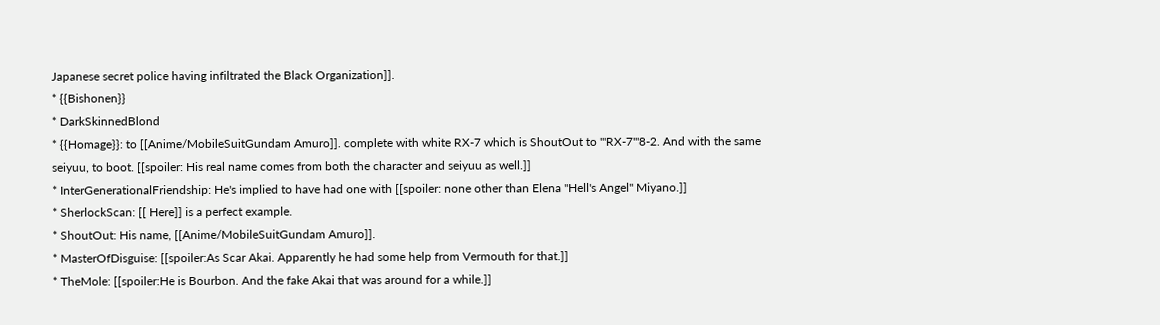Japanese secret police having infiltrated the Black Organization]].
* {{Bishonen}}
* DarkSkinnedBlond
* {{Homage}}: to [[Anime/MobileSuitGundam Amuro]]. complete with white RX-7 which is ShoutOut to '''RX-7'''8-2. And with the same seiyuu, to boot. [[spoiler: His real name comes from both the character and seiyuu as well.]]
* InterGenerationalFriendship: He's implied to have had one with [[spoiler: none other than Elena "Hell's Angel" Miyano.]]
* SherlockScan: [[ Here]] is a perfect example.
* ShoutOut: His name, [[Anime/MobileSuitGundam Amuro]].
* MasterOfDisguise: [[spoiler:As Scar Akai. Apparently he had some help from Vermouth for that.]]
* TheMole: [[spoiler:He is Bourbon. And the fake Akai that was around for a while.]]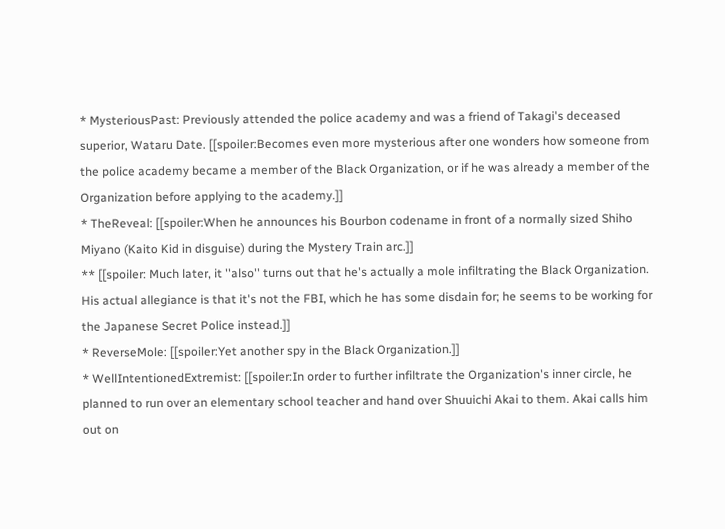* MysteriousPast: Previously attended the police academy and was a friend of Takagi's deceased superior, Wataru Date. [[spoiler:Becomes even more mysterious after one wonders how someone from the police academy became a member of the Black Organization, or if he was already a member of the Organization before applying to the academy.]]
* TheReveal: [[spoiler:When he announces his Bourbon codename in front of a normally sized Shiho Miyano (Kaito Kid in disguise) during the Mystery Train arc.]]
** [[spoiler: Much later, it ''also'' turns out that he's actually a mole infiltrating the Black Organization. His actual allegiance is that it's not the FBI, which he has some disdain for; he seems to be working for the Japanese Secret Police instead.]]
* ReverseMole: [[spoiler:Yet another spy in the Black Organization.]]
* WellIntentionedExtremist: [[spoiler:In order to further infiltrate the Organization's inner circle, he planned to run over an elementary school teacher and hand over Shuuichi Akai to them. Akai calls him out on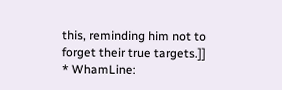this, reminding him not to forget their true targets.]]
* WhamLine: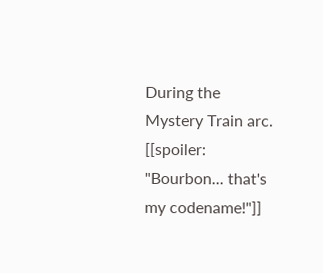During the Mystery Train arc. [[spoiler: "Bourbon... that's my codename!"]]